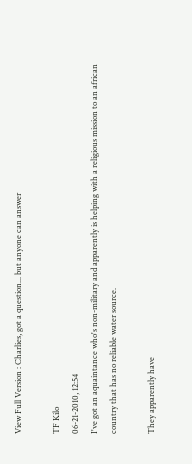View Full Version : Charlies, got a question... but anyone can answer

TF Kilo
06-21-2010, 12:54
I've got an aquaintance who's non-military and apparently is helping with a religious mission to an african country that has no reliable water source.

They apparently have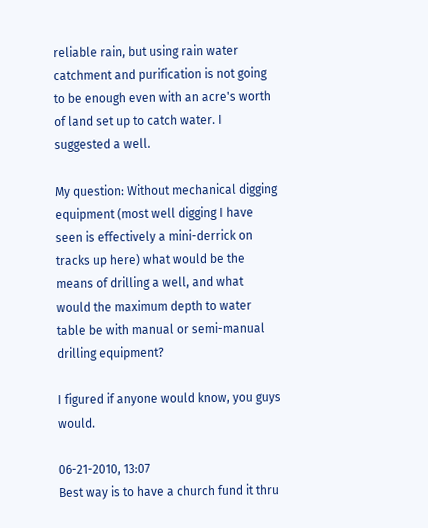reliable rain, but using rain water catchment and purification is not going to be enough even with an acre's worth of land set up to catch water. I suggested a well.

My question: Without mechanical digging equipment (most well digging I have seen is effectively a mini-derrick on tracks up here) what would be the means of drilling a well, and what would the maximum depth to water table be with manual or semi-manual drilling equipment?

I figured if anyone would know, you guys would.

06-21-2010, 13:07
Best way is to have a church fund it thru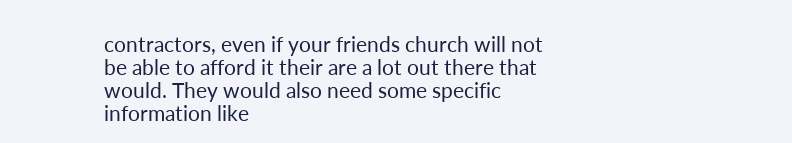contractors, even if your friends church will not be able to afford it their are a lot out there that would. They would also need some specific information like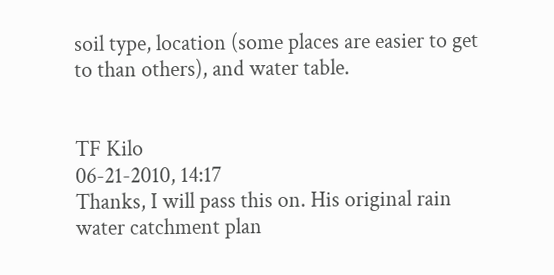soil type, location (some places are easier to get to than others), and water table.


TF Kilo
06-21-2010, 14:17
Thanks, I will pass this on. His original rain water catchment plan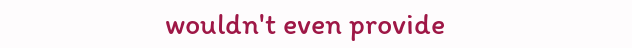wouldn't even provide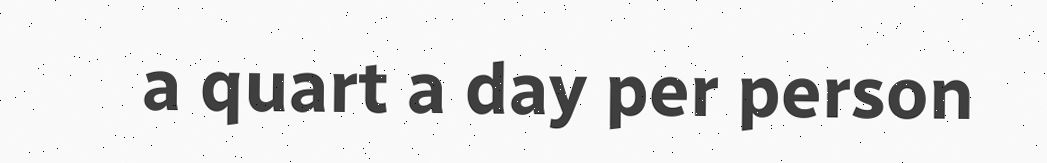a quart a day per person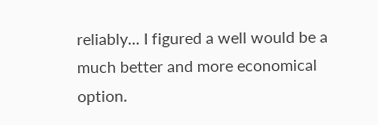reliably... I figured a well would be a much better and more economical option.